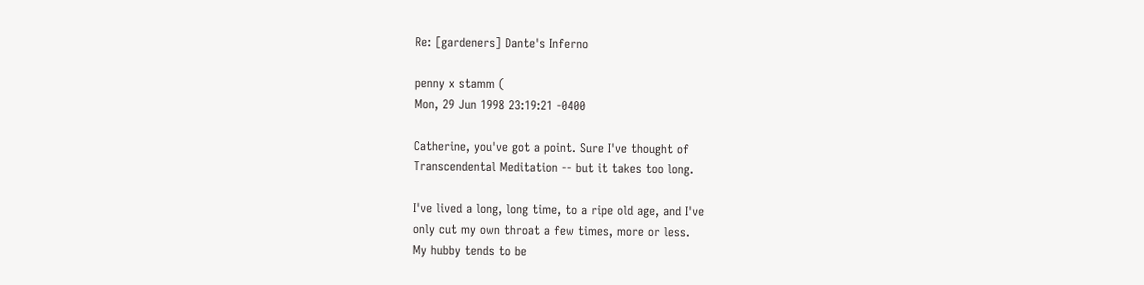Re: [gardeners] Dante's Inferno

penny x stamm (
Mon, 29 Jun 1998 23:19:21 -0400

Catherine, you've got a point. Sure I've thought of
Transcendental Meditation -- but it takes too long.

I've lived a long, long time, to a ripe old age, and I've
only cut my own throat a few times, more or less.
My hubby tends to be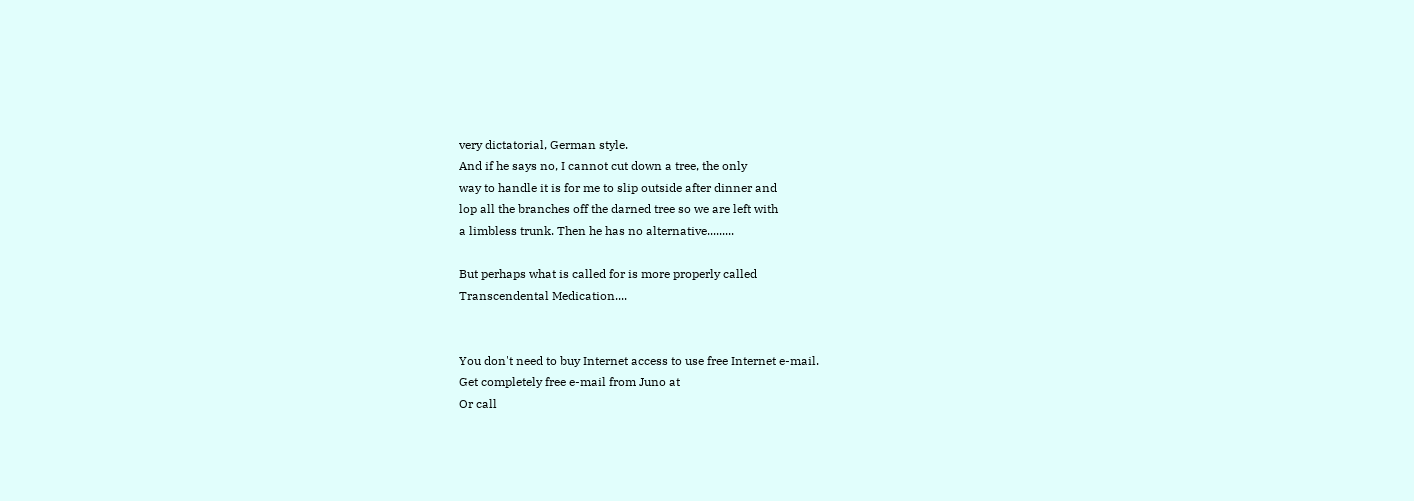very dictatorial, German style.
And if he says no, I cannot cut down a tree, the only
way to handle it is for me to slip outside after dinner and
lop all the branches off the darned tree so we are left with
a limbless trunk. Then he has no alternative.........

But perhaps what is called for is more properly called
Transcendental Medication....


You don't need to buy Internet access to use free Internet e-mail.
Get completely free e-mail from Juno at
Or call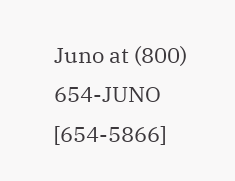Juno at (800) 654-JUNO [654-5866]